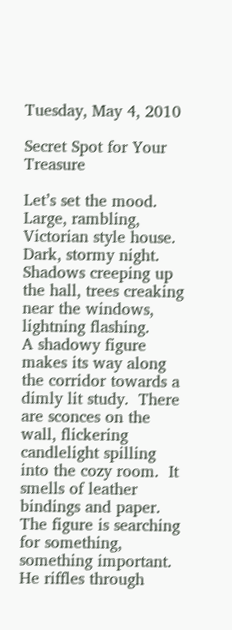Tuesday, May 4, 2010

Secret Spot for Your Treasure

Let’s set the mood.  Large, rambling, Victorian style house.  Dark, stormy night.  Shadows creeping up the hall, trees creaking near the windows, lightning flashing.
A shadowy figure makes its way along the corridor towards a dimly lit study.  There are sconces on the wall, flickering candlelight spilling into the cozy room.  It smells of leather bindings and paper.  The figure is searching for something, something important.  He riffles through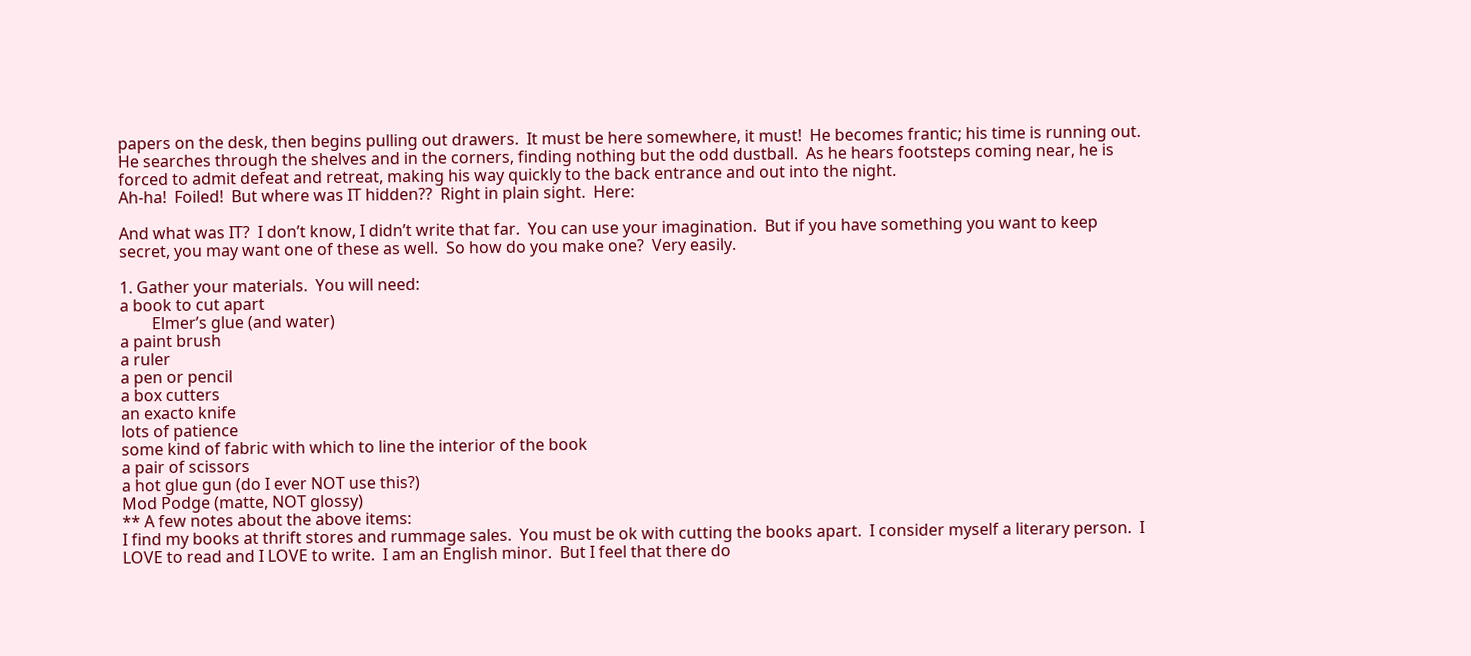papers on the desk, then begins pulling out drawers.  It must be here somewhere, it must!  He becomes frantic; his time is running out.  He searches through the shelves and in the corners, finding nothing but the odd dustball.  As he hears footsteps coming near, he is forced to admit defeat and retreat, making his way quickly to the back entrance and out into the night.
Ah-ha!  Foiled!  But where was IT hidden??  Right in plain sight.  Here:

And what was IT?  I don’t know, I didn’t write that far.  You can use your imagination.  But if you have something you want to keep secret, you may want one of these as well.  So how do you make one?  Very easily.

1. Gather your materials.  You will need:
a book to cut apart
        Elmer’s glue (and water)
a paint brush
a ruler
a pen or pencil
a box cutters
an exacto knife
lots of patience
some kind of fabric with which to line the interior of the book
a pair of scissors
a hot glue gun (do I ever NOT use this?)
Mod Podge (matte, NOT glossy)
** A few notes about the above items:
I find my books at thrift stores and rummage sales.  You must be ok with cutting the books apart.  I consider myself a literary person.  I LOVE to read and I LOVE to write.  I am an English minor.  But I feel that there do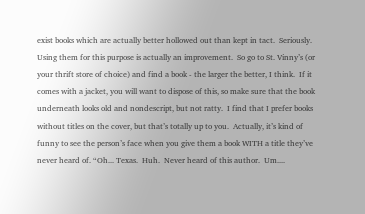exist books which are actually better hollowed out than kept in tact.  Seriously.  Using them for this purpose is actually an improvement.  So go to St. Vinny’s (or your thrift store of choice) and find a book - the larger the better, I think.  If it comes with a jacket, you will want to dispose of this, so make sure that the book underneath looks old and nondescript, but not ratty.  I find that I prefer books without titles on the cover, but that’s totally up to you.  Actually, it’s kind of funny to see the person’s face when you give them a book WITH a title they’ve never heard of. “Oh... Texas.  Huh.  Never heard of this author.  Um....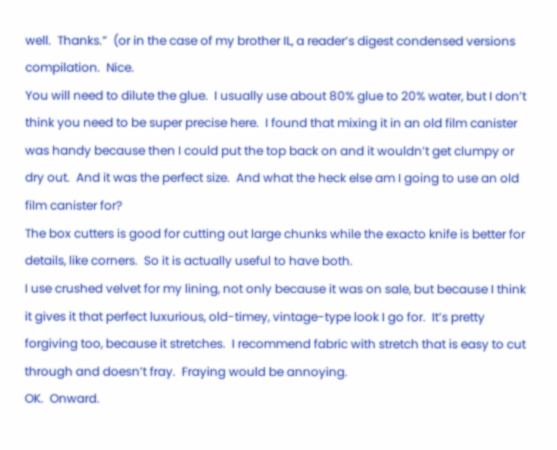well.  Thanks.”  (or in the case of my brother IL, a reader’s digest condensed versions compilation.  Nice.
You will need to dilute the glue.  I usually use about 80% glue to 20% water, but I don’t think you need to be super precise here.  I found that mixing it in an old film canister was handy because then I could put the top back on and it wouldn’t get clumpy or dry out.  And it was the perfect size.  And what the heck else am I going to use an old film canister for?
The box cutters is good for cutting out large chunks while the exacto knife is better for details, like corners.  So it is actually useful to have both.
I use crushed velvet for my lining, not only because it was on sale, but because I think it gives it that perfect luxurious, old-timey, vintage-type look I go for.  It’s pretty forgiving too, because it stretches.  I recommend fabric with stretch that is easy to cut through and doesn’t fray.  Fraying would be annoying.
OK.  Onward.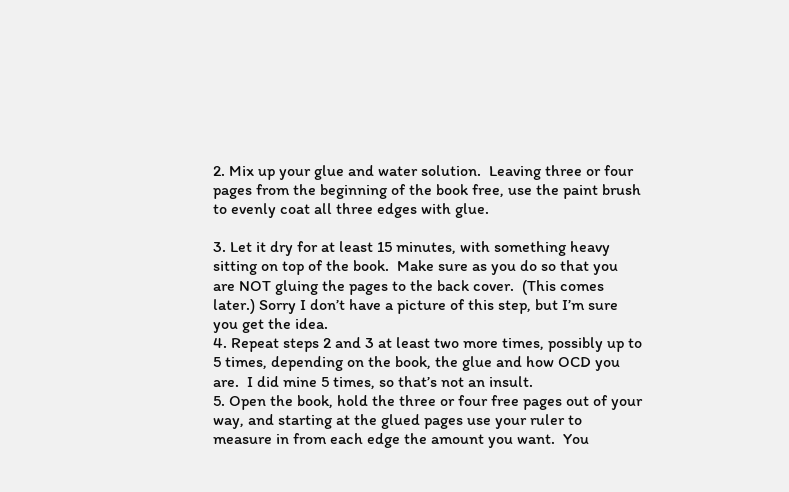2. Mix up your glue and water solution.  Leaving three or four pages from the beginning of the book free, use the paint brush to evenly coat all three edges with glue.

3. Let it dry for at least 15 minutes, with something heavy sitting on top of the book.  Make sure as you do so that you are NOT gluing the pages to the back cover.  (This comes later.) Sorry I don’t have a picture of this step, but I’m sure you get the idea.
4. Repeat steps 2 and 3 at least two more times, possibly up to 5 times, depending on the book, the glue and how OCD you are.  I did mine 5 times, so that’s not an insult.
5. Open the book, hold the three or four free pages out of your way, and starting at the glued pages use your ruler to measure in from each edge the amount you want.  You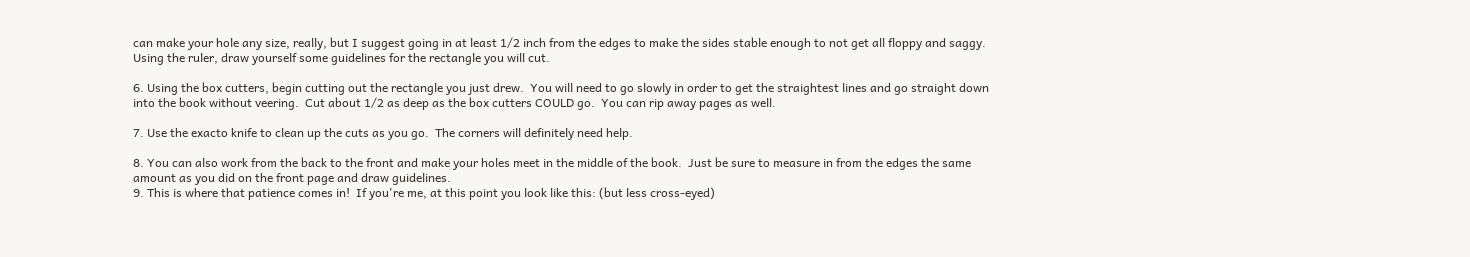can make your hole any size, really, but I suggest going in at least 1/2 inch from the edges to make the sides stable enough to not get all floppy and saggy.  Using the ruler, draw yourself some guidelines for the rectangle you will cut.

6. Using the box cutters, begin cutting out the rectangle you just drew.  You will need to go slowly in order to get the straightest lines and go straight down into the book without veering.  Cut about 1/2 as deep as the box cutters COULD go.  You can rip away pages as well.

7. Use the exacto knife to clean up the cuts as you go.  The corners will definitely need help.

8. You can also work from the back to the front and make your holes meet in the middle of the book.  Just be sure to measure in from the edges the same amount as you did on the front page and draw guidelines.
9. This is where that patience comes in!  If you're me, at this point you look like this: (but less cross-eyed)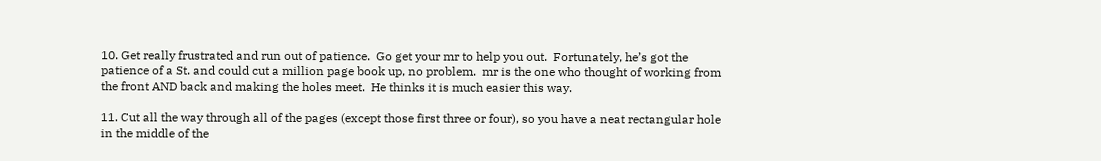10. Get really frustrated and run out of patience.  Go get your mr to help you out.  Fortunately, he’s got the patience of a St. and could cut a million page book up, no problem.  mr is the one who thought of working from the front AND back and making the holes meet.  He thinks it is much easier this way.

11. Cut all the way through all of the pages (except those first three or four), so you have a neat rectangular hole in the middle of the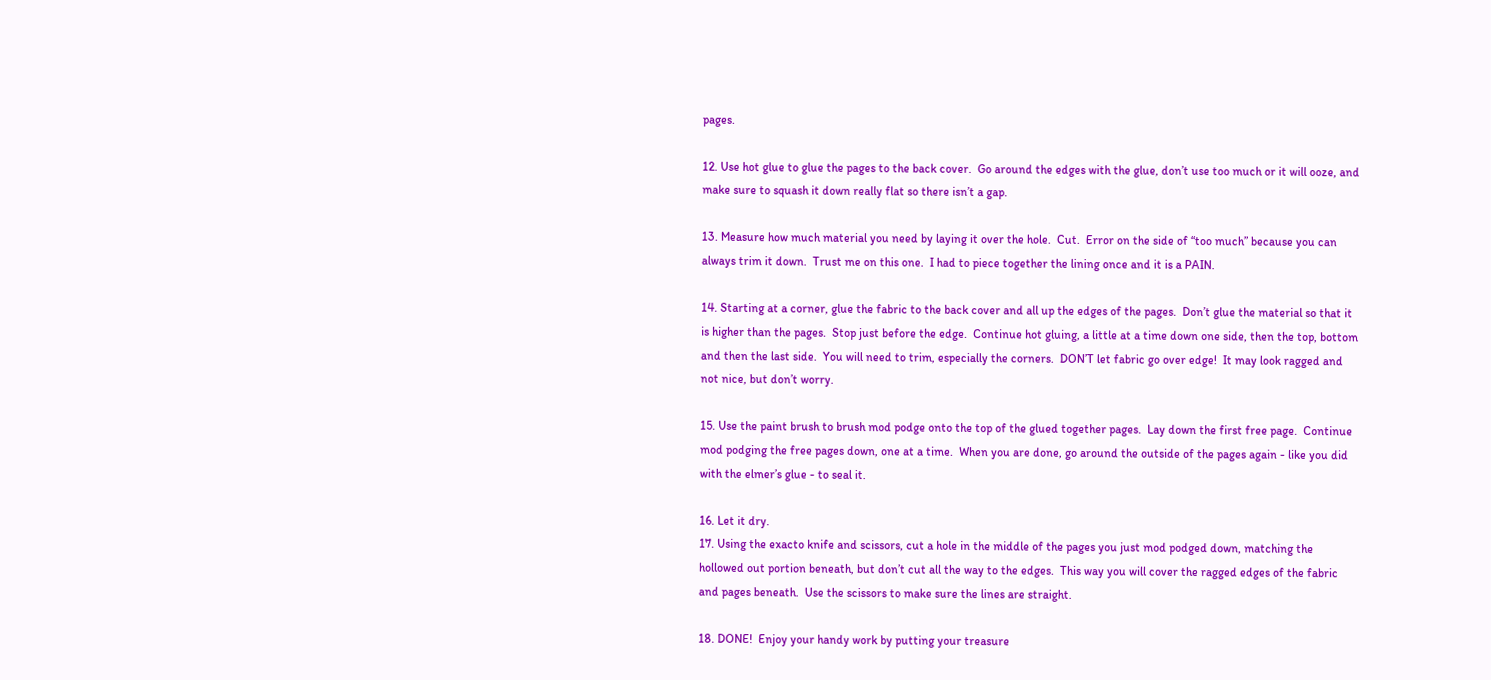pages.

12. Use hot glue to glue the pages to the back cover.  Go around the edges with the glue, don’t use too much or it will ooze, and make sure to squash it down really flat so there isn’t a gap.

13. Measure how much material you need by laying it over the hole.  Cut.  Error on the side of “too much” because you can always trim it down.  Trust me on this one.  I had to piece together the lining once and it is a PAIN.

14. Starting at a corner, glue the fabric to the back cover and all up the edges of the pages.  Don’t glue the material so that it is higher than the pages.  Stop just before the edge.  Continue hot gluing, a little at a time down one side, then the top, bottom and then the last side.  You will need to trim, especially the corners.  DON’T let fabric go over edge!  It may look ragged and not nice, but don’t worry.

15. Use the paint brush to brush mod podge onto the top of the glued together pages.  Lay down the first free page.  Continue mod podging the free pages down, one at a time.  When you are done, go around the outside of the pages again - like you did with the elmer’s glue - to seal it.

16. Let it dry.
17. Using the exacto knife and scissors, cut a hole in the middle of the pages you just mod podged down, matching the hollowed out portion beneath, but don’t cut all the way to the edges.  This way you will cover the ragged edges of the fabric and pages beneath.  Use the scissors to make sure the lines are straight.

18. DONE!  Enjoy your handy work by putting your treasure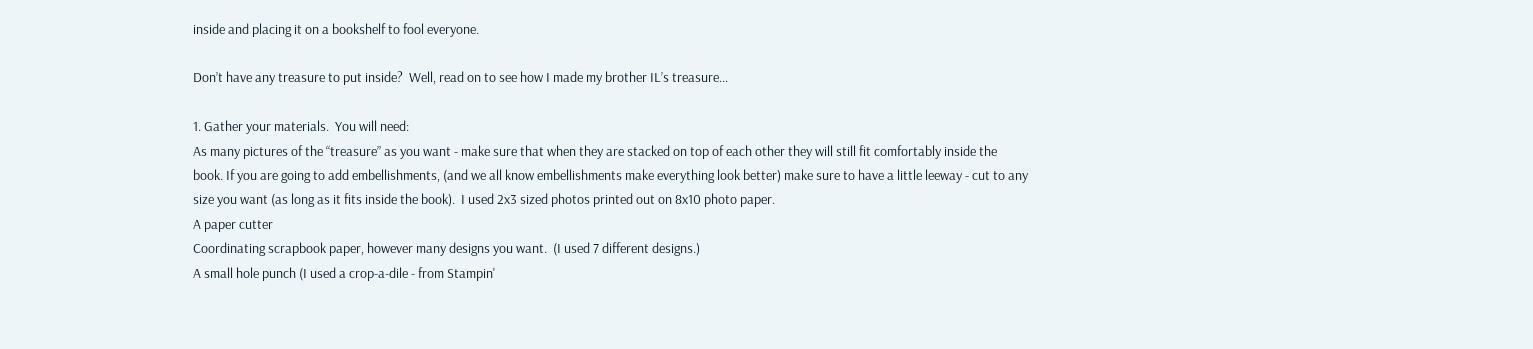inside and placing it on a bookshelf to fool everyone.

Don’t have any treasure to put inside?  Well, read on to see how I made my brother IL’s treasure...

1. Gather your materials.  You will need:
As many pictures of the “treasure” as you want - make sure that when they are stacked on top of each other they will still fit comfortably inside the book. If you are going to add embellishments, (and we all know embellishments make everything look better) make sure to have a little leeway - cut to any size you want (as long as it fits inside the book).  I used 2x3 sized photos printed out on 8x10 photo paper.
A paper cutter
Coordinating scrapbook paper, however many designs you want.  (I used 7 different designs.)
A small hole punch (I used a crop-a-dile - from Stampin'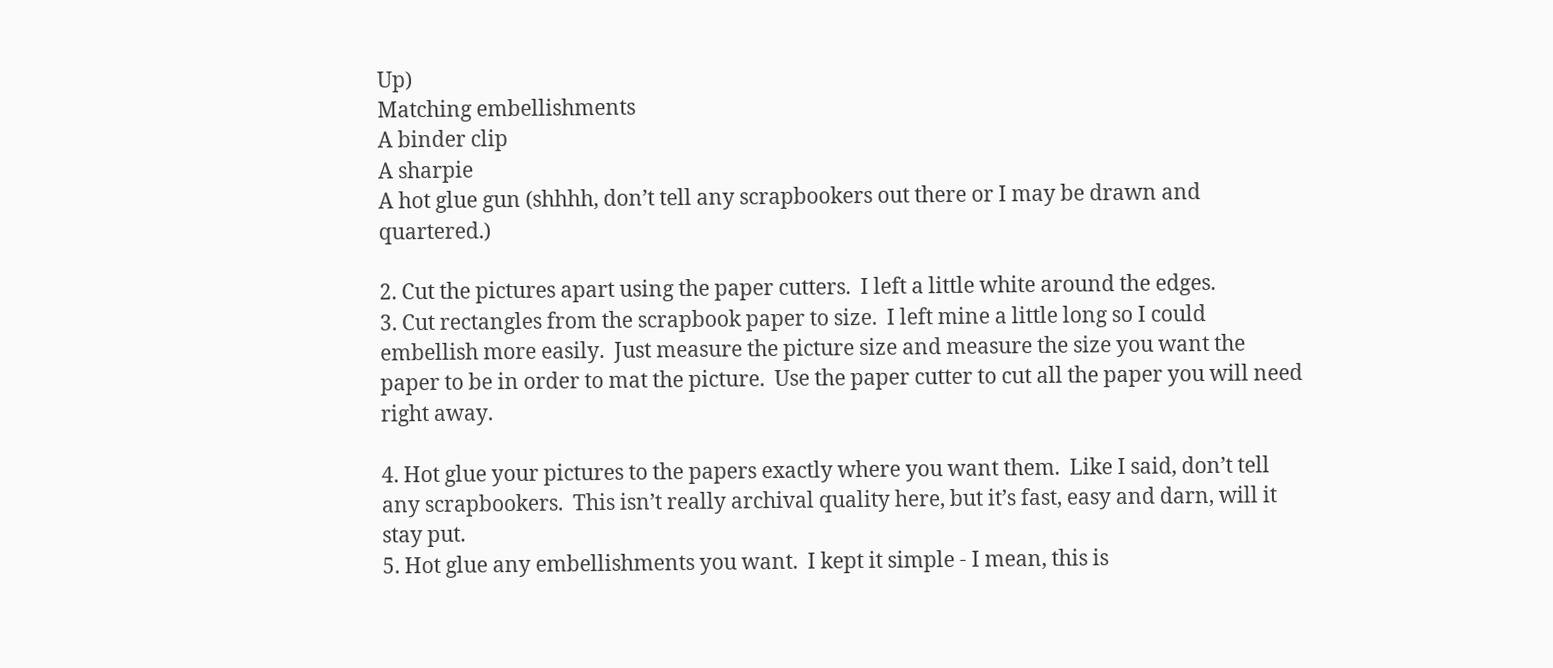Up)
Matching embellishments
A binder clip
A sharpie
A hot glue gun (shhhh, don’t tell any scrapbookers out there or I may be drawn and quartered.)

2. Cut the pictures apart using the paper cutters.  I left a little white around the edges.
3. Cut rectangles from the scrapbook paper to size.  I left mine a little long so I could embellish more easily.  Just measure the picture size and measure the size you want the paper to be in order to mat the picture.  Use the paper cutter to cut all the paper you will need right away.

4. Hot glue your pictures to the papers exactly where you want them.  Like I said, don’t tell any scrapbookers.  This isn’t really archival quality here, but it’s fast, easy and darn, will it stay put.
5. Hot glue any embellishments you want.  I kept it simple - I mean, this is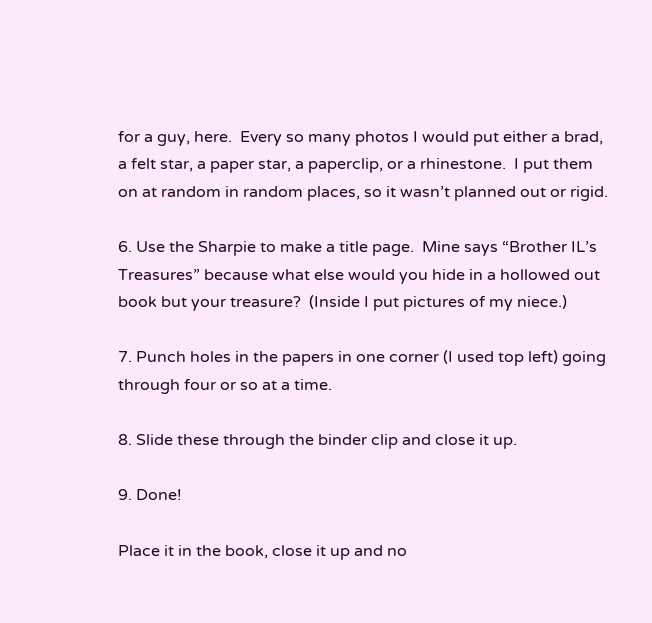for a guy, here.  Every so many photos I would put either a brad, a felt star, a paper star, a paperclip, or a rhinestone.  I put them on at random in random places, so it wasn’t planned out or rigid.

6. Use the Sharpie to make a title page.  Mine says “Brother IL’s Treasures” because what else would you hide in a hollowed out book but your treasure?  (Inside I put pictures of my niece.)

7. Punch holes in the papers in one corner (I used top left) going through four or so at a time.

8. Slide these through the binder clip and close it up.

9. Done!

Place it in the book, close it up and no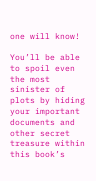one will know!

You’ll be able to spoil even the most sinister of plots by hiding your important documents and other secret treasure within this book’s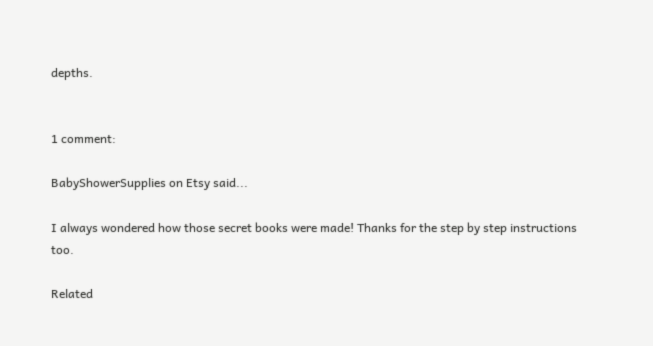depths.


1 comment:

BabyShowerSupplies on Etsy said...

I always wondered how those secret books were made! Thanks for the step by step instructions too.

Related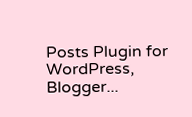Posts Plugin for WordPress, Blogger...